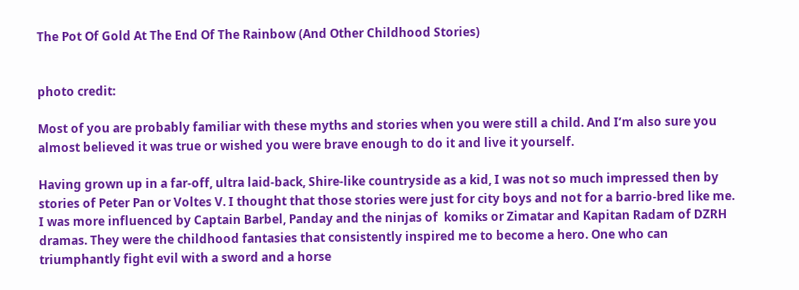The Pot Of Gold At The End Of The Rainbow (And Other Childhood Stories)


photo credit:

Most of you are probably familiar with these myths and stories when you were still a child. And I’m also sure you almost believed it was true or wished you were brave enough to do it and live it yourself.

Having grown up in a far-off, ultra laid-back, Shire-like countryside as a kid, I was not so much impressed then by stories of Peter Pan or Voltes V. I thought that those stories were just for city boys and not for a barrio-bred like me. I was more influenced by Captain Barbel, Panday and the ninjas of  komiks or Zimatar and Kapitan Radam of DZRH dramas. They were the childhood fantasies that consistently inspired me to become a hero. One who can triumphantly fight evil with a sword and a horse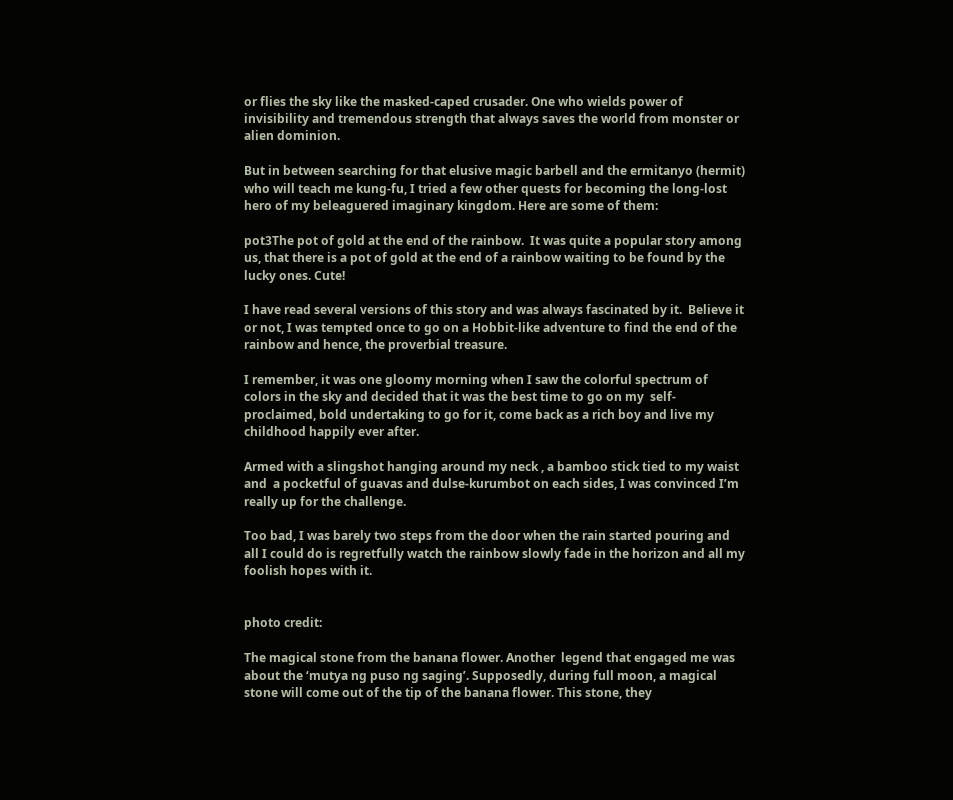or flies the sky like the masked-caped crusader. One who wields power of invisibility and tremendous strength that always saves the world from monster or alien dominion.

But in between searching for that elusive magic barbell and the ermitanyo (hermit) who will teach me kung-fu, I tried a few other quests for becoming the long-lost hero of my beleaguered imaginary kingdom. Here are some of them:

pot3The pot of gold at the end of the rainbow.  It was quite a popular story among us, that there is a pot of gold at the end of a rainbow waiting to be found by the lucky ones. Cute!

I have read several versions of this story and was always fascinated by it.  Believe it or not, I was tempted once to go on a Hobbit-like adventure to find the end of the rainbow and hence, the proverbial treasure.

I remember, it was one gloomy morning when I saw the colorful spectrum of colors in the sky and decided that it was the best time to go on my  self-proclaimed, bold undertaking to go for it, come back as a rich boy and live my childhood happily ever after.

Armed with a slingshot hanging around my neck , a bamboo stick tied to my waist and  a pocketful of guavas and dulse-kurumbot on each sides, I was convinced I’m really up for the challenge.

Too bad, I was barely two steps from the door when the rain started pouring and all I could do is regretfully watch the rainbow slowly fade in the horizon and all my foolish hopes with it.


photo credit:

The magical stone from the banana flower. Another  legend that engaged me was about the ‘mutya ng puso ng saging’. Supposedly, during full moon, a magical stone will come out of the tip of the banana flower. This stone, they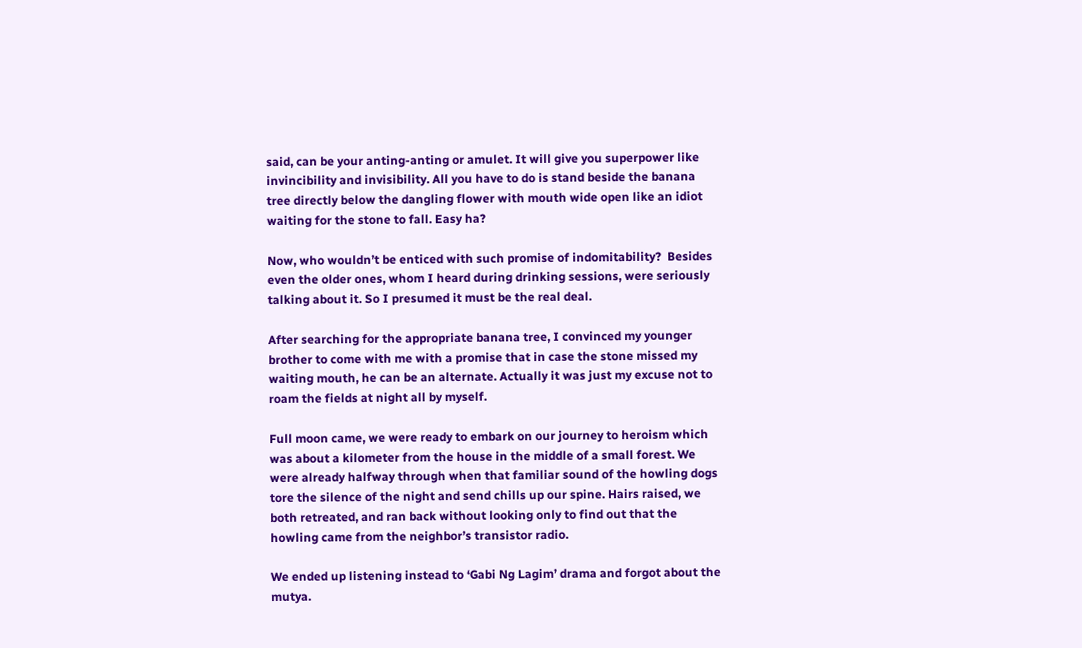said, can be your anting-anting or amulet. It will give you superpower like invincibility and invisibility. All you have to do is stand beside the banana tree directly below the dangling flower with mouth wide open like an idiot waiting for the stone to fall. Easy ha?

Now, who wouldn’t be enticed with such promise of indomitability?  Besides even the older ones, whom I heard during drinking sessions, were seriously talking about it. So I presumed it must be the real deal.

After searching for the appropriate banana tree, I convinced my younger brother to come with me with a promise that in case the stone missed my waiting mouth, he can be an alternate. Actually it was just my excuse not to roam the fields at night all by myself.

Full moon came, we were ready to embark on our journey to heroism which was about a kilometer from the house in the middle of a small forest. We were already halfway through when that familiar sound of the howling dogs tore the silence of the night and send chills up our spine. Hairs raised, we both retreated, and ran back without looking only to find out that the howling came from the neighbor’s transistor radio.

We ended up listening instead to ‘Gabi Ng Lagim’ drama and forgot about the mutya.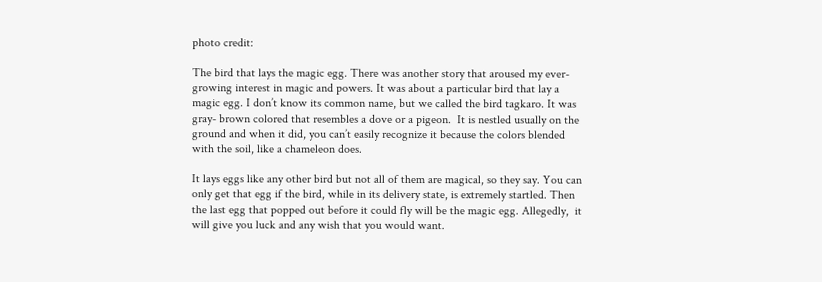photo credit:

The bird that lays the magic egg. There was another story that aroused my ever-growing interest in magic and powers. It was about a particular bird that lay a magic egg. I don’t know its common name, but we called the bird tagkaro. It was gray- brown colored that resembles a dove or a pigeon.  It is nestled usually on the ground and when it did, you can’t easily recognize it because the colors blended with the soil, like a chameleon does.

It lays eggs like any other bird but not all of them are magical, so they say. You can only get that egg if the bird, while in its delivery state, is extremely startled. Then the last egg that popped out before it could fly will be the magic egg. Allegedly,  it will give you luck and any wish that you would want.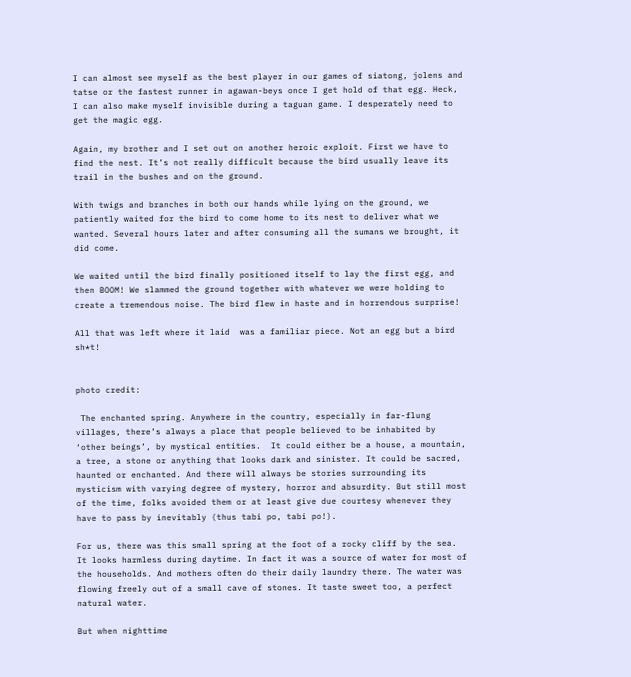I can almost see myself as the best player in our games of siatong, jolens and tatse or the fastest runner in agawan-beys once I get hold of that egg. Heck, I can also make myself invisible during a taguan game. I desperately need to get the magic egg.

Again, my brother and I set out on another heroic exploit. First we have to find the nest. It’s not really difficult because the bird usually leave its trail in the bushes and on the ground.

With twigs and branches in both our hands while lying on the ground, we patiently waited for the bird to come home to its nest to deliver what we wanted. Several hours later and after consuming all the sumans we brought, it did come.

We waited until the bird finally positioned itself to lay the first egg, and then BOOM! We slammed the ground together with whatever we were holding to create a tremendous noise. The bird flew in haste and in horrendous surprise!

All that was left where it laid  was a familiar piece. Not an egg but a bird sh*t!


photo credit:

 The enchanted spring. Anywhere in the country, especially in far-flung villages, there’s always a place that people believed to be inhabited by ‘other beings’, by mystical entities.  It could either be a house, a mountain, a tree, a stone or anything that looks dark and sinister. It could be sacred, haunted or enchanted. And there will always be stories surrounding its mysticism with varying degree of mystery, horror and absurdity. But still most of the time, folks avoided them or at least give due courtesy whenever they have to pass by inevitably (thus tabi po, tabi po!).

For us, there was this small spring at the foot of a rocky cliff by the sea.  It looks harmless during daytime. In fact it was a source of water for most of the households. And mothers often do their daily laundry there. The water was flowing freely out of a small cave of stones. It taste sweet too, a perfect natural water.

But when nighttime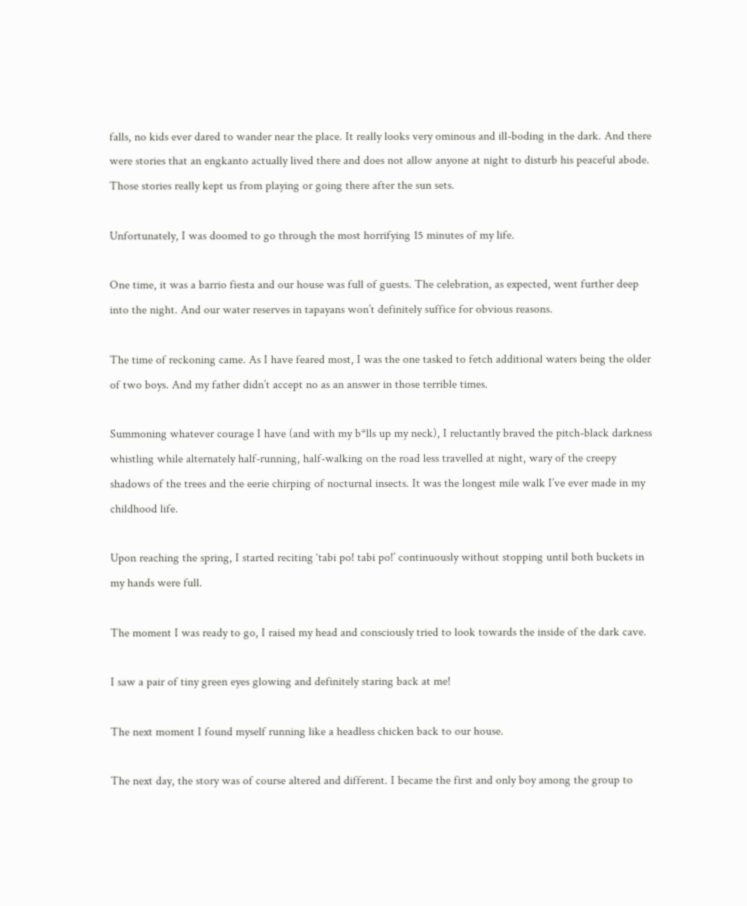falls, no kids ever dared to wander near the place. It really looks very ominous and ill-boding in the dark. And there were stories that an engkanto actually lived there and does not allow anyone at night to disturb his peaceful abode. Those stories really kept us from playing or going there after the sun sets.

Unfortunately, I was doomed to go through the most horrifying 15 minutes of my life.

One time, it was a barrio fiesta and our house was full of guests. The celebration, as expected, went further deep into the night. And our water reserves in tapayans won’t definitely suffice for obvious reasons.

The time of reckoning came. As I have feared most, I was the one tasked to fetch additional waters being the older of two boys. And my father didn’t accept no as an answer in those terrible times.

Summoning whatever courage I have (and with my b*lls up my neck), I reluctantly braved the pitch-black darkness whistling while alternately half-running, half-walking on the road less travelled at night, wary of the creepy shadows of the trees and the eerie chirping of nocturnal insects. It was the longest mile walk I’ve ever made in my childhood life.

Upon reaching the spring, I started reciting ‘tabi po! tabi po!’ continuously without stopping until both buckets in my hands were full.

The moment I was ready to go, I raised my head and consciously tried to look towards the inside of the dark cave.

I saw a pair of tiny green eyes glowing and definitely staring back at me!

The next moment I found myself running like a headless chicken back to our house.

The next day, the story was of course altered and different. I became the first and only boy among the group to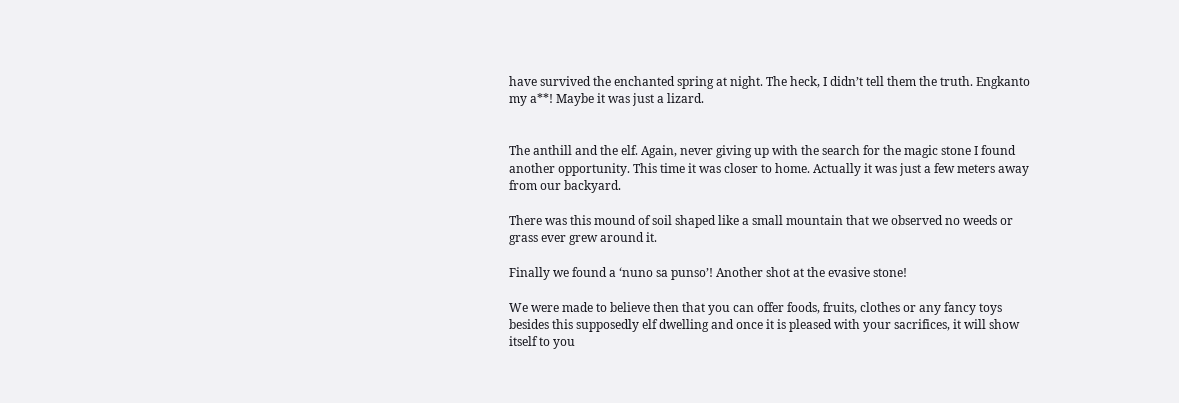have survived the enchanted spring at night. The heck, I didn’t tell them the truth. Engkanto my a**! Maybe it was just a lizard.


The anthill and the elf. Again, never giving up with the search for the magic stone I found another opportunity. This time it was closer to home. Actually it was just a few meters away from our backyard.

There was this mound of soil shaped like a small mountain that we observed no weeds or grass ever grew around it.

Finally we found a ‘nuno sa punso’! Another shot at the evasive stone!

We were made to believe then that you can offer foods, fruits, clothes or any fancy toys besides this supposedly elf dwelling and once it is pleased with your sacrifices, it will show itself to you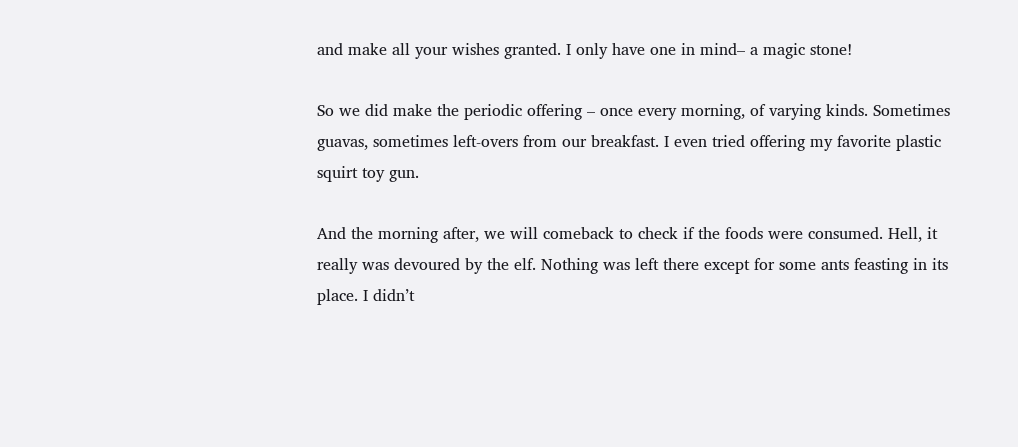and make all your wishes granted. I only have one in mind– a magic stone!

So we did make the periodic offering – once every morning, of varying kinds. Sometimes guavas, sometimes left-overs from our breakfast. I even tried offering my favorite plastic squirt toy gun.

And the morning after, we will comeback to check if the foods were consumed. Hell, it really was devoured by the elf. Nothing was left there except for some ants feasting in its place. I didn’t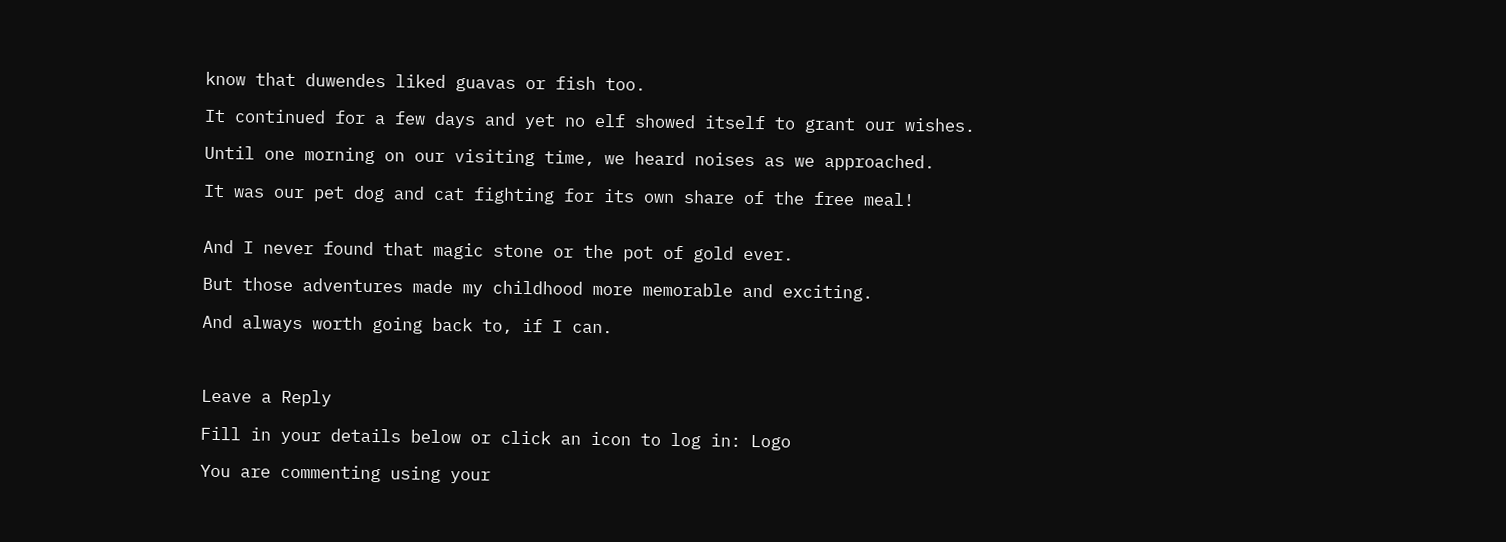know that duwendes liked guavas or fish too.

It continued for a few days and yet no elf showed itself to grant our wishes.

Until one morning on our visiting time, we heard noises as we approached.

It was our pet dog and cat fighting for its own share of the free meal!


And I never found that magic stone or the pot of gold ever.

But those adventures made my childhood more memorable and exciting.

And always worth going back to, if I can.



Leave a Reply

Fill in your details below or click an icon to log in: Logo

You are commenting using your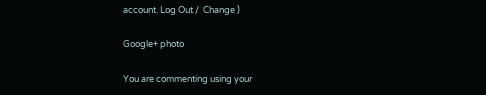account. Log Out /  Change )

Google+ photo

You are commenting using your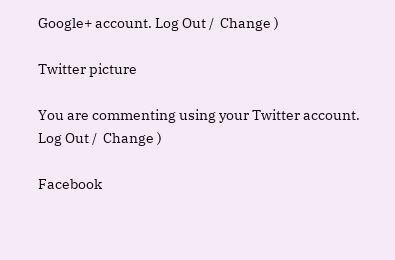Google+ account. Log Out /  Change )

Twitter picture

You are commenting using your Twitter account. Log Out /  Change )

Facebook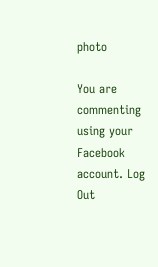photo

You are commenting using your Facebook account. Log Out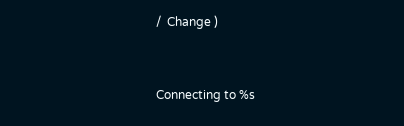/  Change )


Connecting to %s